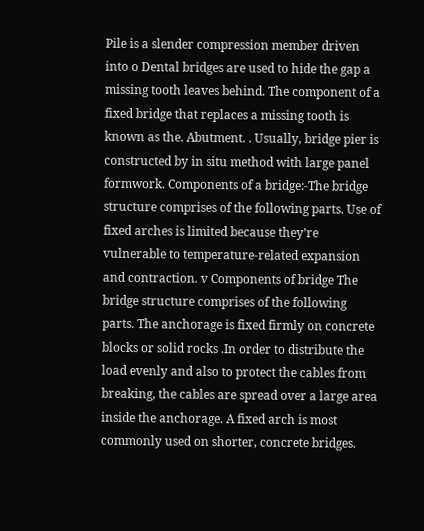Pile is a slender compression member driven into o Dental bridges are used to hide the gap a missing tooth leaves behind. The component of a fixed bridge that replaces a missing tooth is known as the. Abutment. . Usually, bridge pier is constructed by in situ method with large panel formwork. Components of a bridge:-The bridge structure comprises of the following parts. Use of fixed arches is limited because they’re vulnerable to temperature-related expansion and contraction. v Components of bridge The bridge structure comprises of the following parts. The anchorage is fixed firmly on concrete blocks or solid rocks .In order to distribute the load evenly and also to protect the cables from breaking, the cables are spread over a large area inside the anchorage. A fixed arch is most commonly used on shorter, concrete bridges.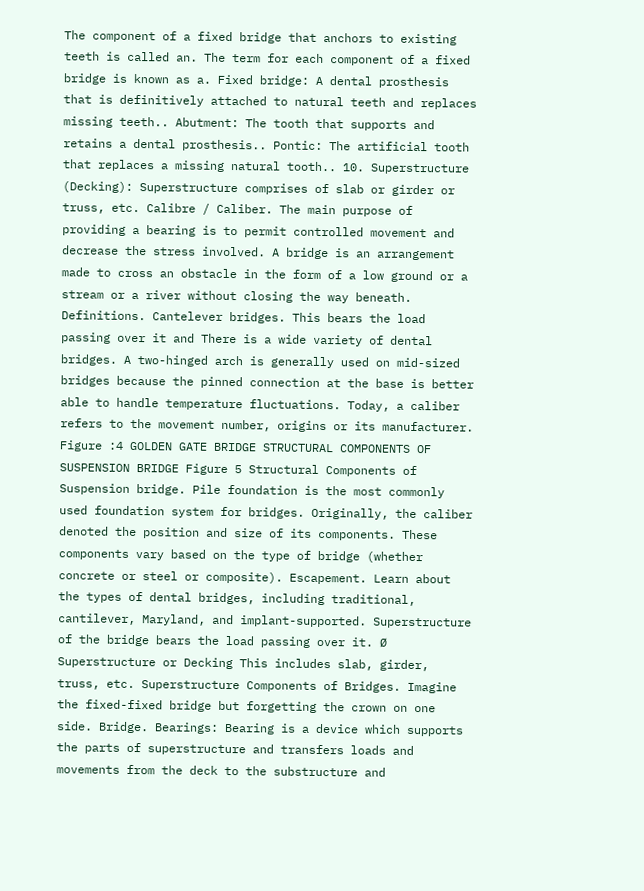The component of a fixed bridge that anchors to existing teeth is called an. The term for each component of a fixed bridge is known as a. Fixed bridge: A dental prosthesis that is definitively attached to natural teeth and replaces missing teeth.. Abutment: The tooth that supports and retains a dental prosthesis.. Pontic: The artificial tooth that replaces a missing natural tooth.. 10. Superstructure (Decking): Superstructure comprises of slab or girder or truss, etc. Calibre / Caliber. The main purpose of providing a bearing is to permit controlled movement and decrease the stress involved. A bridge is an arrangement made to cross an obstacle in the form of a low ground or a stream or a river without closing the way beneath. Definitions. Cantelever bridges. This bears the load passing over it and There is a wide variety of dental bridges. A two-hinged arch is generally used on mid-sized bridges because the pinned connection at the base is better able to handle temperature fluctuations. Today, a caliber refers to the movement number, origins or its manufacturer. Figure :4 GOLDEN GATE BRIDGE STRUCTURAL COMPONENTS OF SUSPENSION BRIDGE Figure 5 Structural Components of Suspension bridge. Pile foundation is the most commonly used foundation system for bridges. Originally, the caliber denoted the position and size of its components. These components vary based on the type of bridge (whether concrete or steel or composite). Escapement. Learn about the types of dental bridges, including traditional, cantilever, Maryland, and implant-supported. Superstructure of the bridge bears the load passing over it. Ø Superstructure or Decking This includes slab, girder, truss, etc. Superstructure Components of Bridges. Imagine the fixed-fixed bridge but forgetting the crown on one side. Bridge. Bearings: Bearing is a device which supports the parts of superstructure and transfers loads and movements from the deck to the substructure and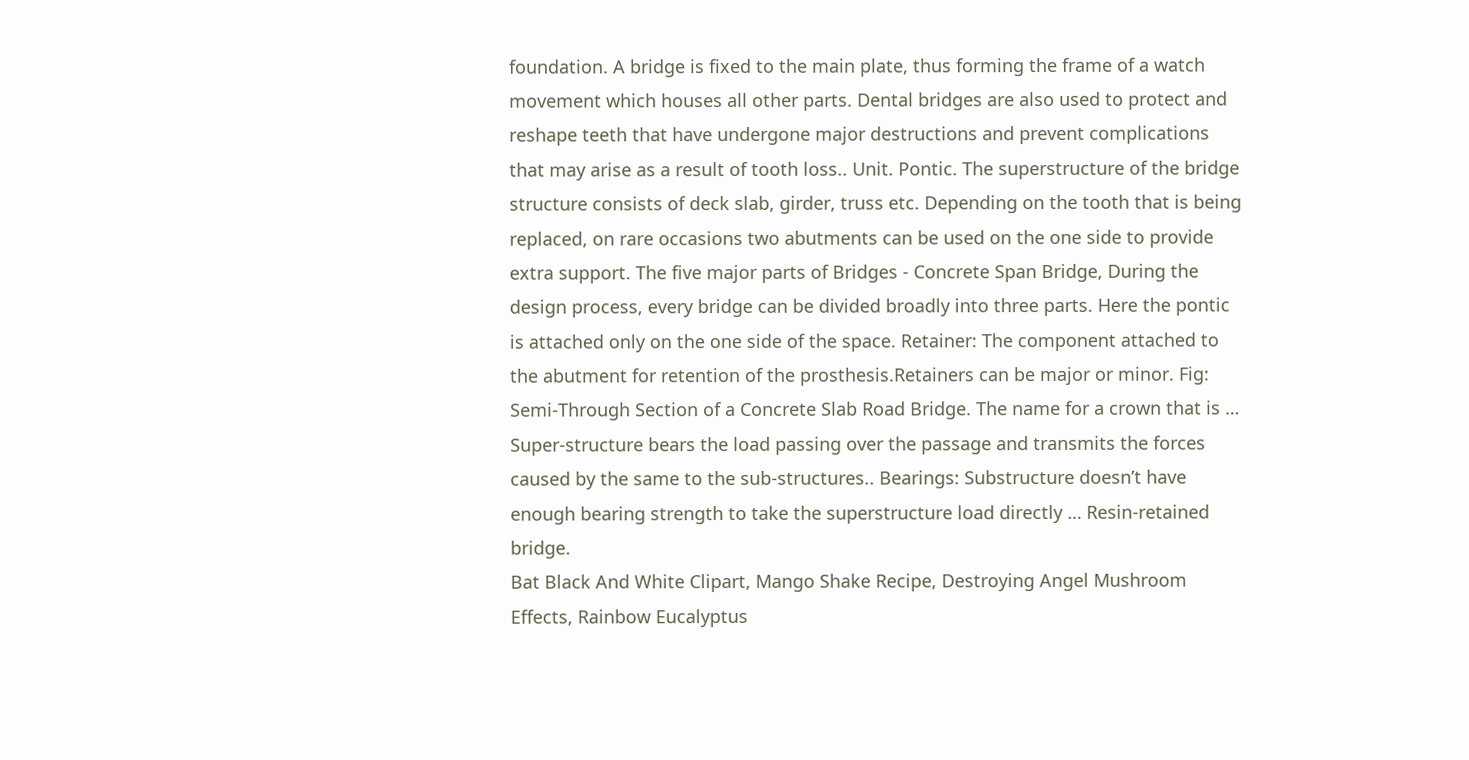foundation. A bridge is fixed to the main plate, thus forming the frame of a watch movement which houses all other parts. Dental bridges are also used to protect and reshape teeth that have undergone major destructions and prevent complications that may arise as a result of tooth loss.. Unit. Pontic. The superstructure of the bridge structure consists of deck slab, girder, truss etc. Depending on the tooth that is being replaced, on rare occasions two abutments can be used on the one side to provide extra support. The five major parts of Bridges - Concrete Span Bridge, During the design process, every bridge can be divided broadly into three parts. Here the pontic is attached only on the one side of the space. Retainer: The component attached to the abutment for retention of the prosthesis.Retainers can be major or minor. Fig: Semi-Through Section of a Concrete Slab Road Bridge. The name for a crown that is … Super-structure bears the load passing over the passage and transmits the forces caused by the same to the sub-structures.. Bearings: Substructure doesn’t have enough bearing strength to take the superstructure load directly … Resin-retained bridge.
Bat Black And White Clipart, Mango Shake Recipe, Destroying Angel Mushroom Effects, Rainbow Eucalyptus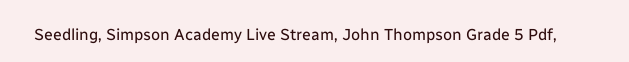Seedling, Simpson Academy Live Stream, John Thompson Grade 5 Pdf,